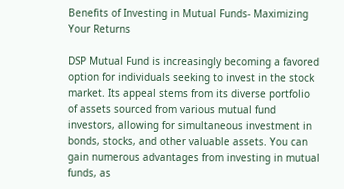Benefits of Investing in Mutual Funds- Maximizing Your Returns

DSP Mutual Fund is increasingly becoming a favored option for individuals seeking to invest in the stock market. Its appeal stems from its diverse portfolio of assets sourced from various mutual fund investors, allowing for simultaneous investment in bonds, stocks, and other valuable assets. You can gain numerous advantages from investing in mutual funds, as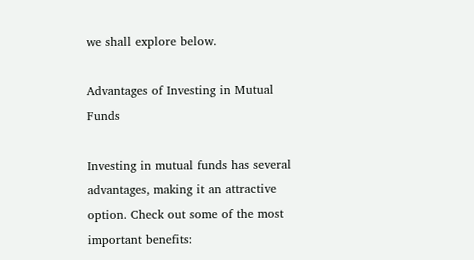we shall explore below.

Advantages of Investing in Mutual Funds

Investing in mutual funds has several advantages, making it an attractive option. Check out some of the most important benefits: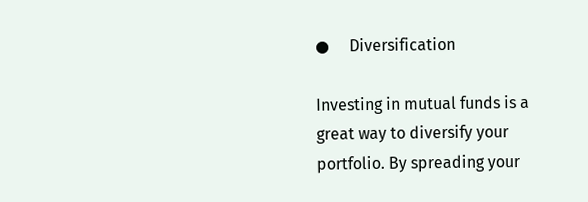●     Diversification

Investing in mutual funds is a great way to diversify your portfolio. By spreading your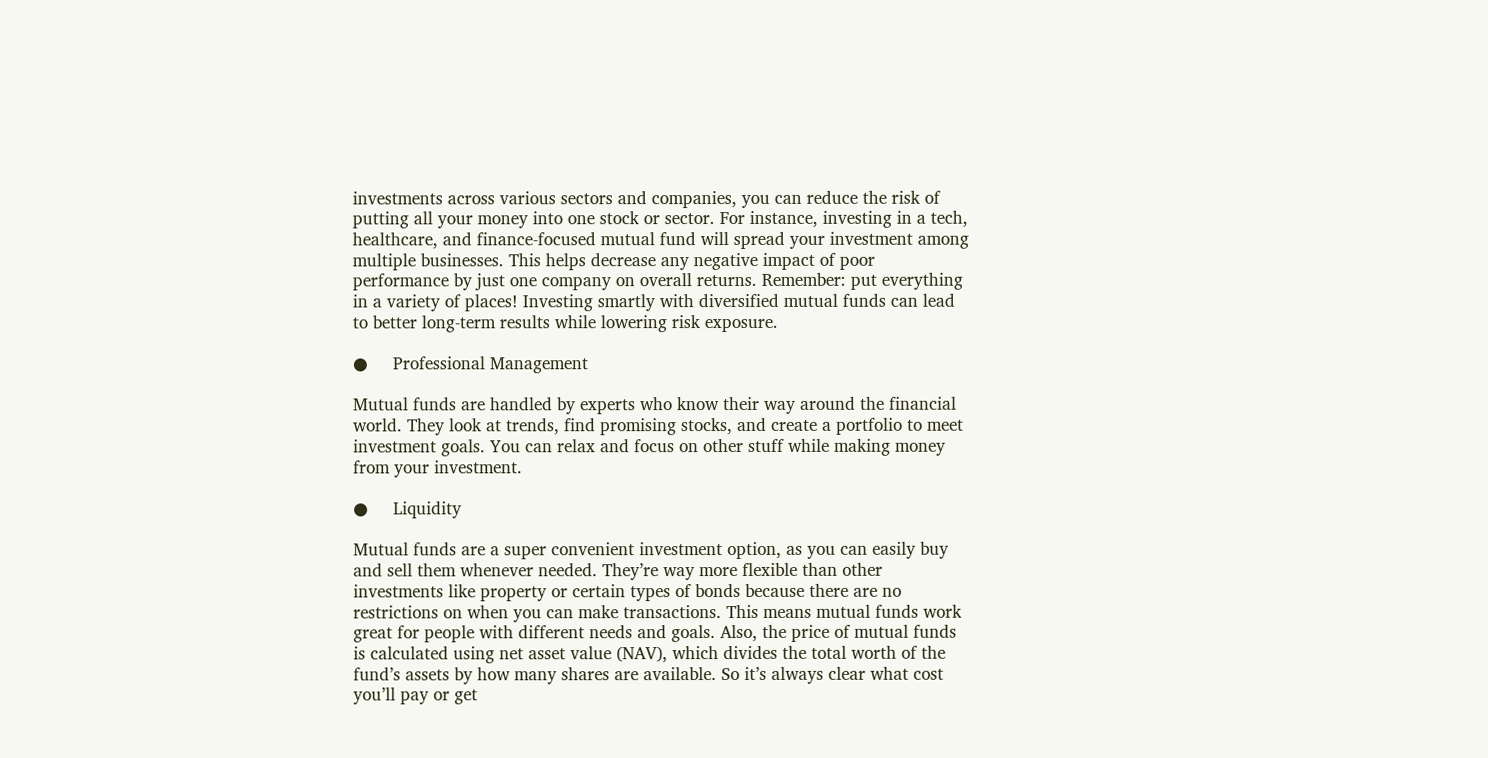investments across various sectors and companies, you can reduce the risk of putting all your money into one stock or sector. For instance, investing in a tech, healthcare, and finance-focused mutual fund will spread your investment among multiple businesses. This helps decrease any negative impact of poor performance by just one company on overall returns. Remember: put everything in a variety of places! Investing smartly with diversified mutual funds can lead to better long-term results while lowering risk exposure.

●     Professional Management

Mutual funds are handled by experts who know their way around the financial world. They look at trends, find promising stocks, and create a portfolio to meet investment goals. You can relax and focus on other stuff while making money from your investment.

●     Liquidity

Mutual funds are a super convenient investment option, as you can easily buy and sell them whenever needed. They’re way more flexible than other investments like property or certain types of bonds because there are no restrictions on when you can make transactions. This means mutual funds work great for people with different needs and goals. Also, the price of mutual funds is calculated using net asset value (NAV), which divides the total worth of the fund’s assets by how many shares are available. So it’s always clear what cost you’ll pay or get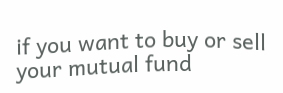if you want to buy or sell your mutual fund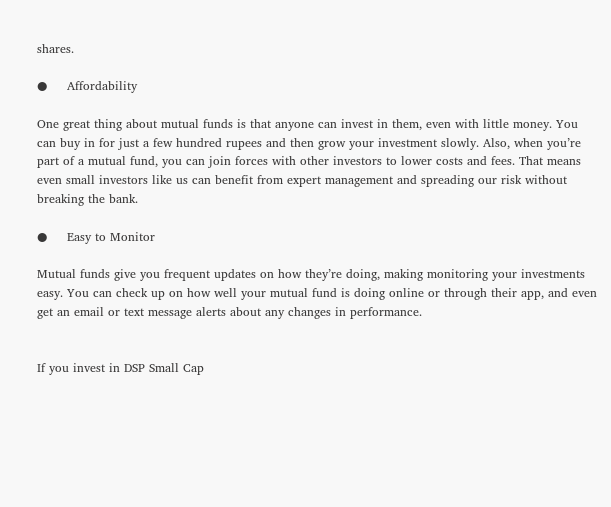shares.

●     Affordability

One great thing about mutual funds is that anyone can invest in them, even with little money. You can buy in for just a few hundred rupees and then grow your investment slowly. Also, when you’re part of a mutual fund, you can join forces with other investors to lower costs and fees. That means even small investors like us can benefit from expert management and spreading our risk without breaking the bank.

●     Easy to Monitor

Mutual funds give you frequent updates on how they’re doing, making monitoring your investments easy. You can check up on how well your mutual fund is doing online or through their app, and even get an email or text message alerts about any changes in performance.


If you invest in DSP Small Cap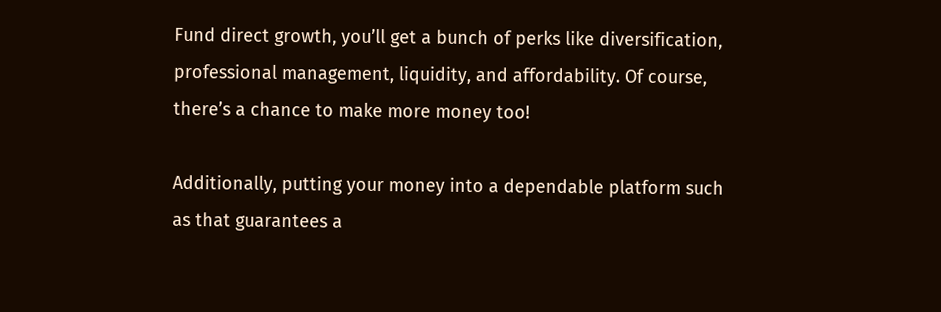Fund direct growth, you’ll get a bunch of perks like diversification, professional management, liquidity, and affordability. Of course, there’s a chance to make more money too!

Additionally, putting your money into a dependable platform such as that guarantees a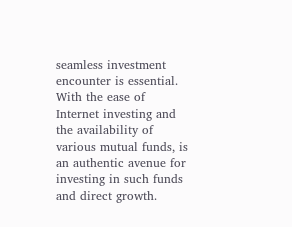seamless investment encounter is essential. With the ease of Internet investing and the availability of various mutual funds, is an authentic avenue for investing in such funds and direct growth.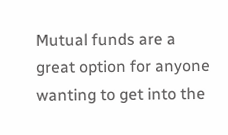Mutual funds are a great option for anyone wanting to get into the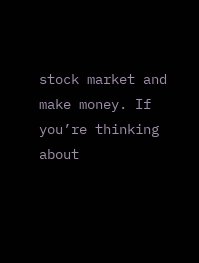stock market and make money. If you’re thinking about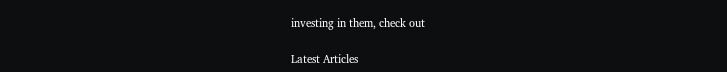investing in them, check out

Latest Articles